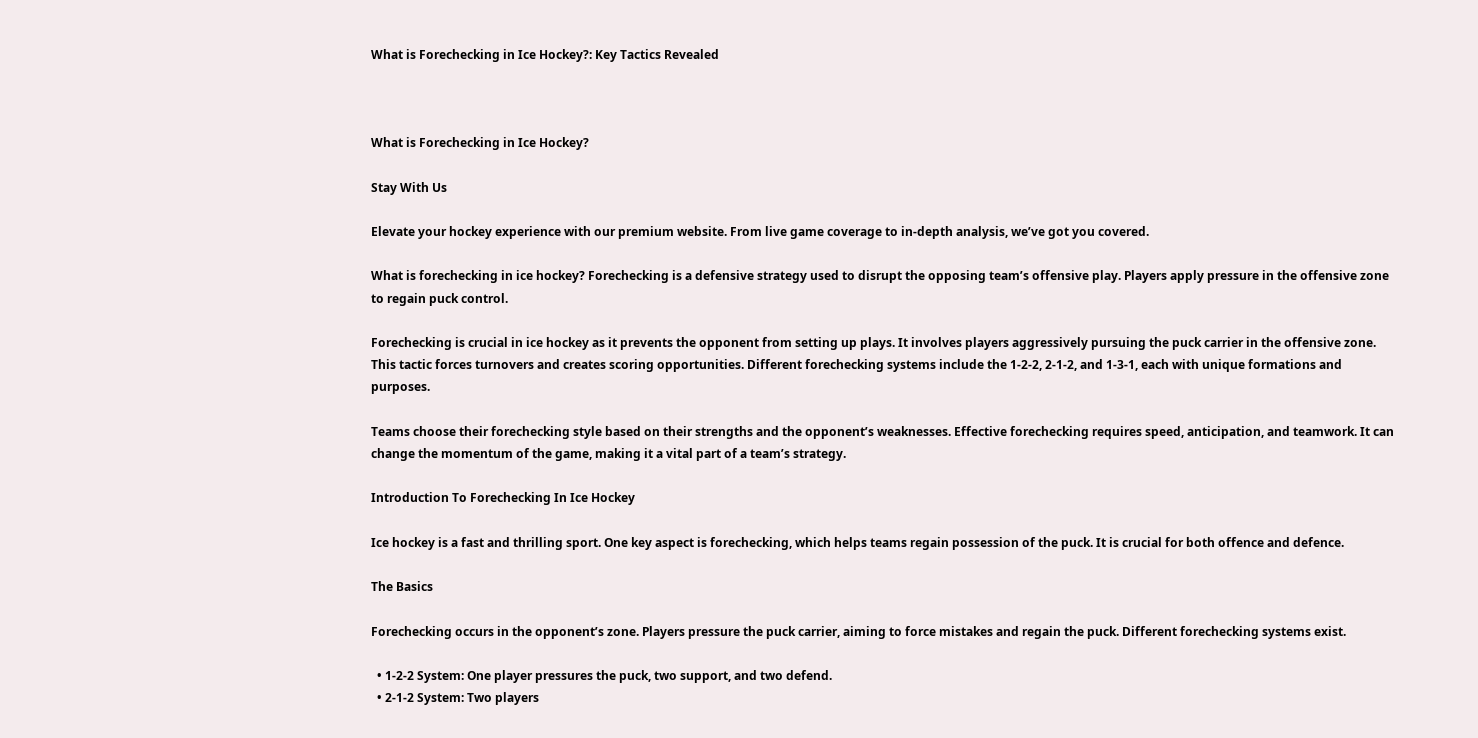What is Forechecking in Ice Hockey?: Key Tactics Revealed



What is Forechecking in Ice Hockey?

Stay With Us

Elevate your hockey experience with our premium website. From live game coverage to in-depth analysis, we’ve got you covered.

What is forechecking in ice hockey? Forechecking is a defensive strategy used to disrupt the opposing team’s offensive play. Players apply pressure in the offensive zone to regain puck control.

Forechecking is crucial in ice hockey as it prevents the opponent from setting up plays. It involves players aggressively pursuing the puck carrier in the offensive zone. This tactic forces turnovers and creates scoring opportunities. Different forechecking systems include the 1-2-2, 2-1-2, and 1-3-1, each with unique formations and purposes.

Teams choose their forechecking style based on their strengths and the opponent’s weaknesses. Effective forechecking requires speed, anticipation, and teamwork. It can change the momentum of the game, making it a vital part of a team’s strategy.

Introduction To Forechecking In Ice Hockey

Ice hockey is a fast and thrilling sport. One key aspect is forechecking, which helps teams regain possession of the puck. It is crucial for both offence and defence.

The Basics

Forechecking occurs in the opponent’s zone. Players pressure the puck carrier, aiming to force mistakes and regain the puck. Different forechecking systems exist.

  • 1-2-2 System: One player pressures the puck, two support, and two defend.
  • 2-1-2 System: Two players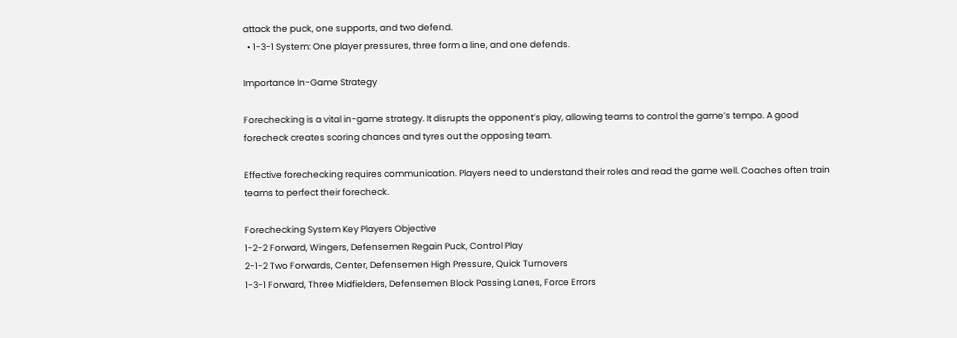attack the puck, one supports, and two defend.
  • 1-3-1 System: One player pressures, three form a line, and one defends.

Importance In-Game Strategy

Forechecking is a vital in-game strategy. It disrupts the opponent’s play, allowing teams to control the game’s tempo. A good forecheck creates scoring chances and tyres out the opposing team.

Effective forechecking requires communication. Players need to understand their roles and read the game well. Coaches often train teams to perfect their forecheck.

Forechecking System Key Players Objective
1-2-2 Forward, Wingers, Defensemen Regain Puck, Control Play
2-1-2 Two Forwards, Center, Defensemen High Pressure, Quick Turnovers
1-3-1 Forward, Three Midfielders, Defensemen Block Passing Lanes, Force Errors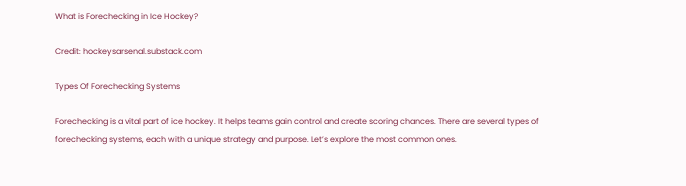What is Forechecking in Ice Hockey?

Credit: hockeysarsenal.substack.com

Types Of Forechecking Systems

Forechecking is a vital part of ice hockey. It helps teams gain control and create scoring chances. There are several types of forechecking systems, each with a unique strategy and purpose. Let’s explore the most common ones.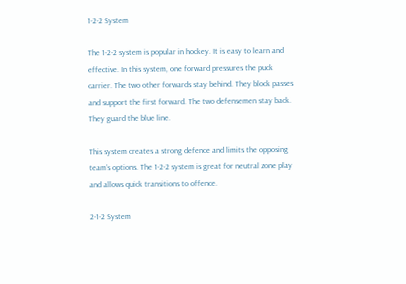1-2-2 System

The 1-2-2 system is popular in hockey. It is easy to learn and effective. In this system, one forward pressures the puck carrier. The two other forwards stay behind. They block passes and support the first forward. The two defensemen stay back. They guard the blue line.

This system creates a strong defence and limits the opposing team’s options. The 1-2-2 system is great for neutral zone play and allows quick transitions to offence.

2-1-2 System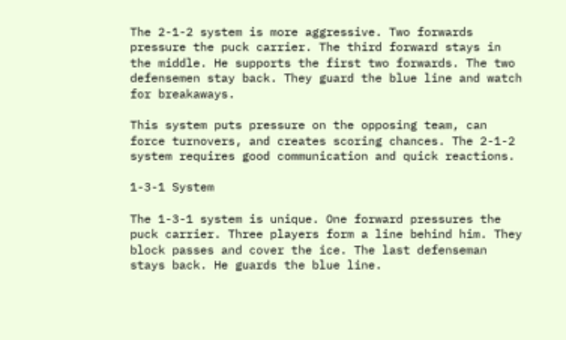The 2-1-2 system is more aggressive. Two forwards pressure the puck carrier. The third forward stays in the middle. He supports the first two forwards. The two defensemen stay back. They guard the blue line and watch for breakaways.

This system puts pressure on the opposing team, can force turnovers, and creates scoring chances. The 2-1-2 system requires good communication and quick reactions.

1-3-1 System

The 1-3-1 system is unique. One forward pressures the puck carrier. Three players form a line behind him. They block passes and cover the ice. The last defenseman stays back. He guards the blue line.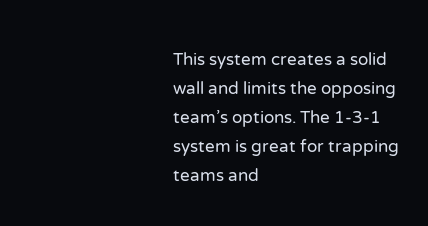This system creates a solid wall and limits the opposing team’s options. The 1-3-1 system is great for trapping teams and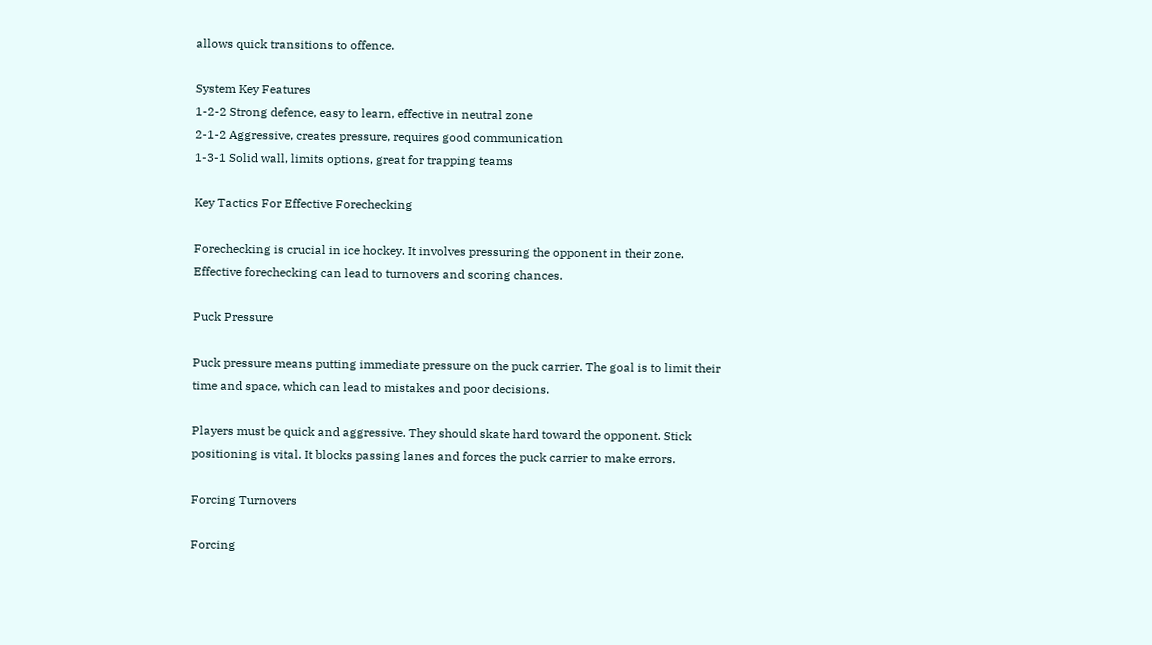allows quick transitions to offence.

System Key Features
1-2-2 Strong defence, easy to learn, effective in neutral zone
2-1-2 Aggressive, creates pressure, requires good communication
1-3-1 Solid wall, limits options, great for trapping teams

Key Tactics For Effective Forechecking

Forechecking is crucial in ice hockey. It involves pressuring the opponent in their zone. Effective forechecking can lead to turnovers and scoring chances.

Puck Pressure

Puck pressure means putting immediate pressure on the puck carrier. The goal is to limit their time and space, which can lead to mistakes and poor decisions.

Players must be quick and aggressive. They should skate hard toward the opponent. Stick positioning is vital. It blocks passing lanes and forces the puck carrier to make errors.

Forcing Turnovers

Forcing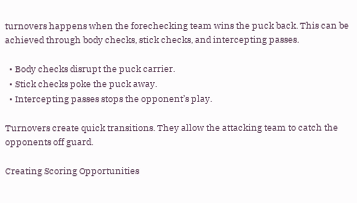turnovers happens when the forechecking team wins the puck back. This can be achieved through body checks, stick checks, and intercepting passes.

  • Body checks disrupt the puck carrier.
  • Stick checks poke the puck away.
  • Intercepting passes stops the opponent’s play.

Turnovers create quick transitions. They allow the attacking team to catch the opponents off guard.

Creating Scoring Opportunities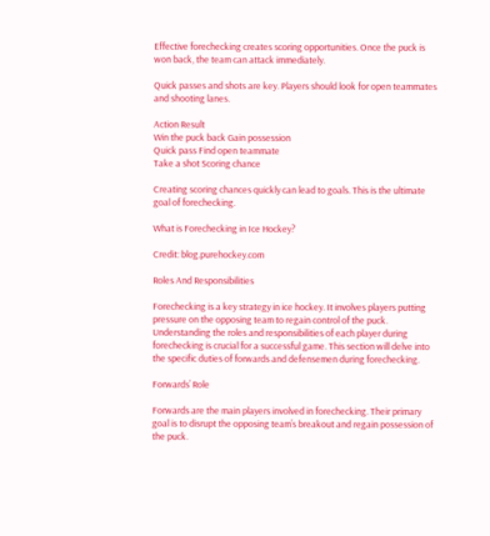Effective forechecking creates scoring opportunities. Once the puck is won back, the team can attack immediately.

Quick passes and shots are key. Players should look for open teammates and shooting lanes.

Action Result
Win the puck back Gain possession
Quick pass Find open teammate
Take a shot Scoring chance

Creating scoring chances quickly can lead to goals. This is the ultimate goal of forechecking.

What is Forechecking in Ice Hockey?

Credit: blog.purehockey.com

Roles And Responsibilities

Forechecking is a key strategy in ice hockey. It involves players putting pressure on the opposing team to regain control of the puck. Understanding the roles and responsibilities of each player during forechecking is crucial for a successful game. This section will delve into the specific duties of forwards and defensemen during forechecking.

Forwards’ Role

Forwards are the main players involved in forechecking. Their primary goal is to disrupt the opposing team’s breakout and regain possession of the puck.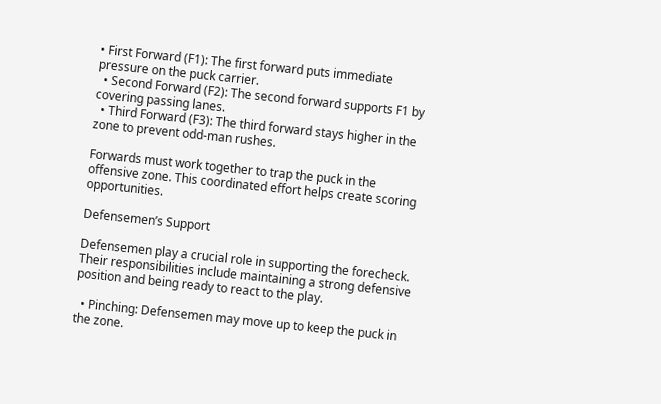• First Forward (F1): The first forward puts immediate pressure on the puck carrier.
  • Second Forward (F2): The second forward supports F1 by covering passing lanes.
  • Third Forward (F3): The third forward stays higher in the zone to prevent odd-man rushes.

Forwards must work together to trap the puck in the offensive zone. This coordinated effort helps create scoring opportunities.

Defensemen’s Support

Defensemen play a crucial role in supporting the forecheck. Their responsibilities include maintaining a strong defensive position and being ready to react to the play.

  • Pinching: Defensemen may move up to keep the puck in the zone.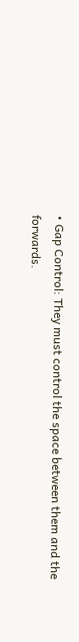• Gap Control: They must control the space between them and the forwards.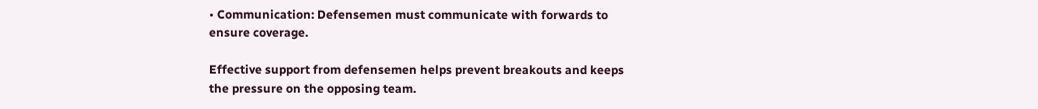• Communication: Defensemen must communicate with forwards to ensure coverage.

Effective support from defensemen helps prevent breakouts and keeps the pressure on the opposing team.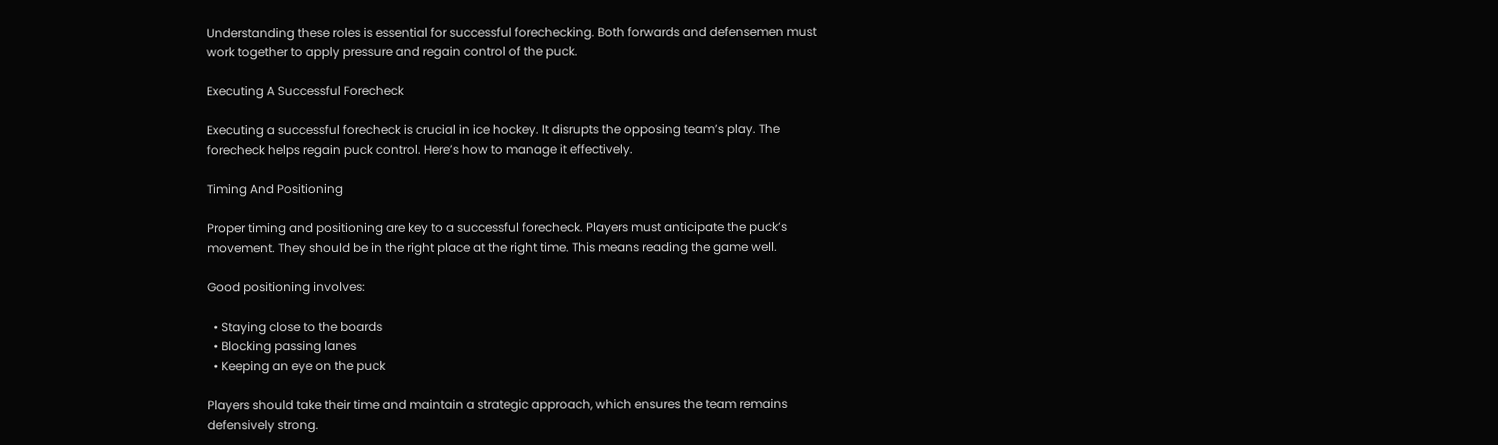Understanding these roles is essential for successful forechecking. Both forwards and defensemen must work together to apply pressure and regain control of the puck.

Executing A Successful Forecheck

Executing a successful forecheck is crucial in ice hockey. It disrupts the opposing team’s play. The forecheck helps regain puck control. Here’s how to manage it effectively.

Timing And Positioning

Proper timing and positioning are key to a successful forecheck. Players must anticipate the puck’s movement. They should be in the right place at the right time. This means reading the game well.

Good positioning involves:

  • Staying close to the boards
  • Blocking passing lanes
  • Keeping an eye on the puck

Players should take their time and maintain a strategic approach, which ensures the team remains defensively strong.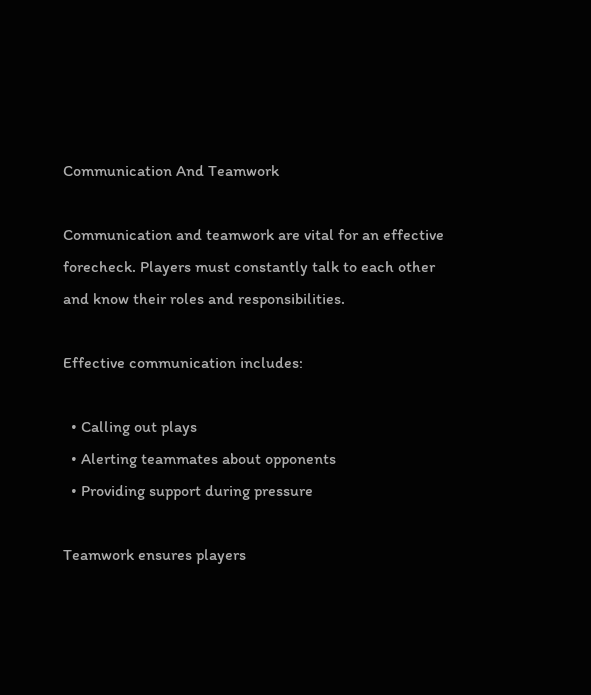Communication And Teamwork

Communication and teamwork are vital for an effective forecheck. Players must constantly talk to each other and know their roles and responsibilities.

Effective communication includes:

  • Calling out plays
  • Alerting teammates about opponents
  • Providing support during pressure

Teamwork ensures players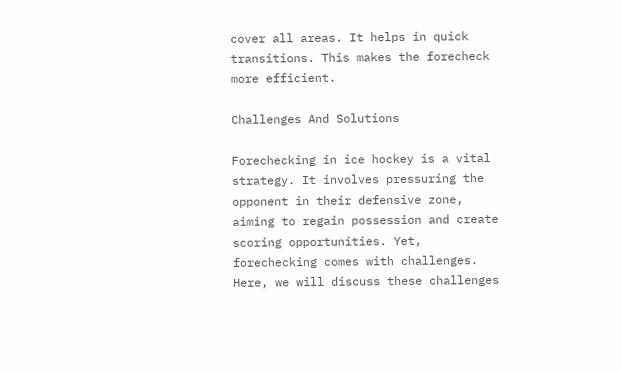cover all areas. It helps in quick transitions. This makes the forecheck more efficient.

Challenges And Solutions

Forechecking in ice hockey is a vital strategy. It involves pressuring the opponent in their defensive zone, aiming to regain possession and create scoring opportunities. Yet, forechecking comes with challenges. Here, we will discuss these challenges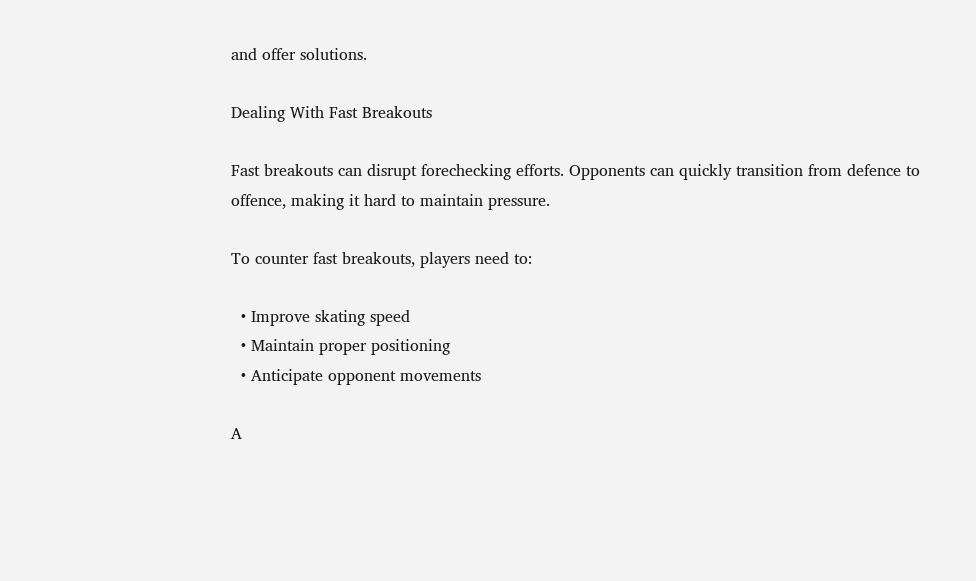and offer solutions.

Dealing With Fast Breakouts

Fast breakouts can disrupt forechecking efforts. Opponents can quickly transition from defence to offence, making it hard to maintain pressure.

To counter fast breakouts, players need to:

  • Improve skating speed
  • Maintain proper positioning
  • Anticipate opponent movements

A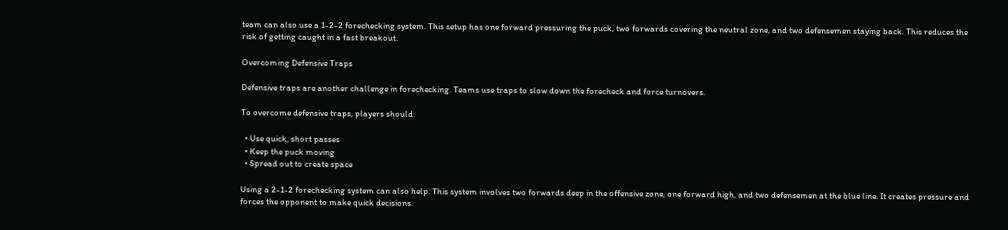team can also use a 1-2-2 forechecking system. This setup has one forward pressuring the puck, two forwards covering the neutral zone, and two defensemen staying back. This reduces the risk of getting caught in a fast breakout.

Overcoming Defensive Traps

Defensive traps are another challenge in forechecking. Teams use traps to slow down the forecheck and force turnovers.

To overcome defensive traps, players should:

  • Use quick, short passes
  • Keep the puck moving
  • Spread out to create space

Using a 2-1-2 forechecking system can also help. This system involves two forwards deep in the offensive zone, one forward high, and two defensemen at the blue line. It creates pressure and forces the opponent to make quick decisions.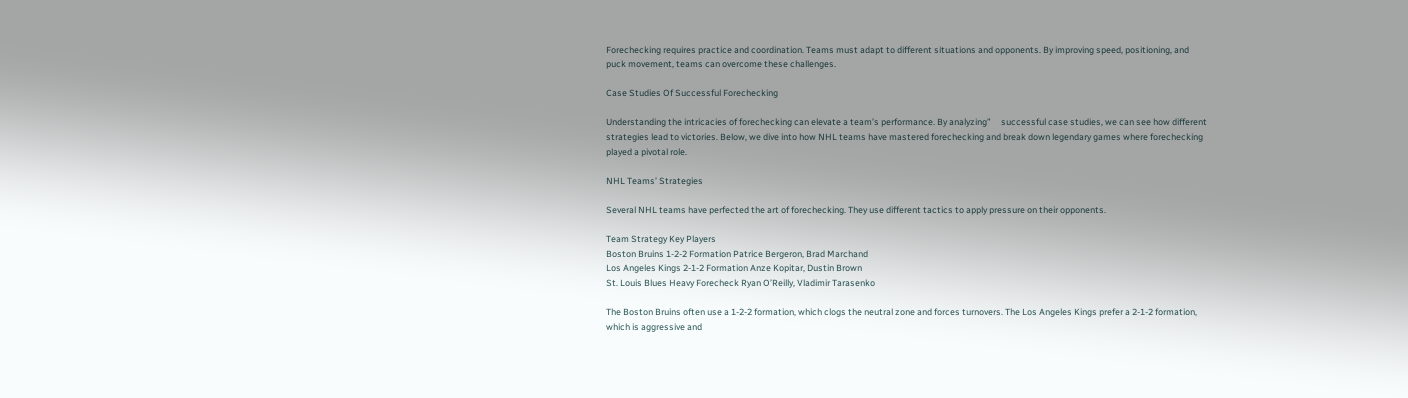Forechecking requires practice and coordination. Teams must adapt to different situations and opponents. By improving speed, positioning, and puck movement, teams can overcome these challenges.

Case Studies Of Successful Forechecking

Understanding the intricacies of forechecking can elevate a team’s performance. By analyzing”     successful case studies, we can see how different strategies lead to victories. Below, we dive into how NHL teams have mastered forechecking and break down legendary games where forechecking played a pivotal role.

NHL Teams’ Strategies

Several NHL teams have perfected the art of forechecking. They use different tactics to apply pressure on their opponents.

Team Strategy Key Players
Boston Bruins 1-2-2 Formation Patrice Bergeron, Brad Marchand
Los Angeles Kings 2-1-2 Formation Anze Kopitar, Dustin Brown
St. Louis Blues Heavy Forecheck Ryan O’Reilly, Vladimir Tarasenko

The Boston Bruins often use a 1-2-2 formation, which clogs the neutral zone and forces turnovers. The Los Angeles Kings prefer a 2-1-2 formation, which is aggressive and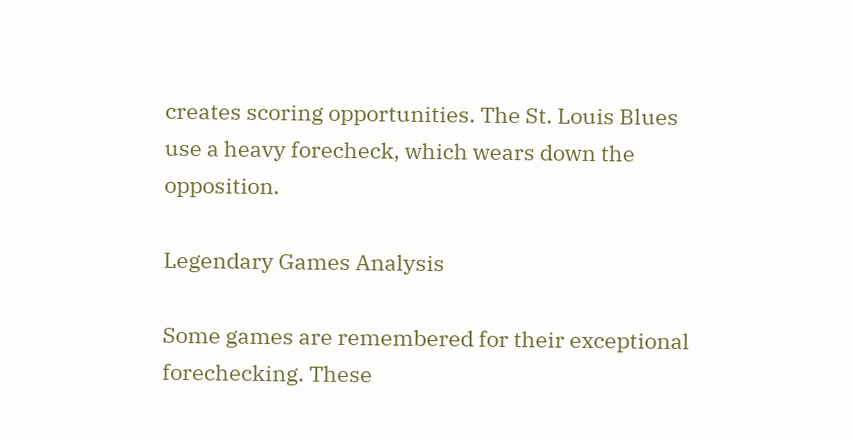creates scoring opportunities. The St. Louis Blues use a heavy forecheck, which wears down the opposition.

Legendary Games Analysis

Some games are remembered for their exceptional forechecking. These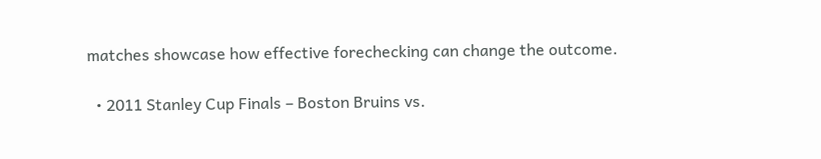matches showcase how effective forechecking can change the outcome.

  • 2011 Stanley Cup Finals – Boston Bruins vs.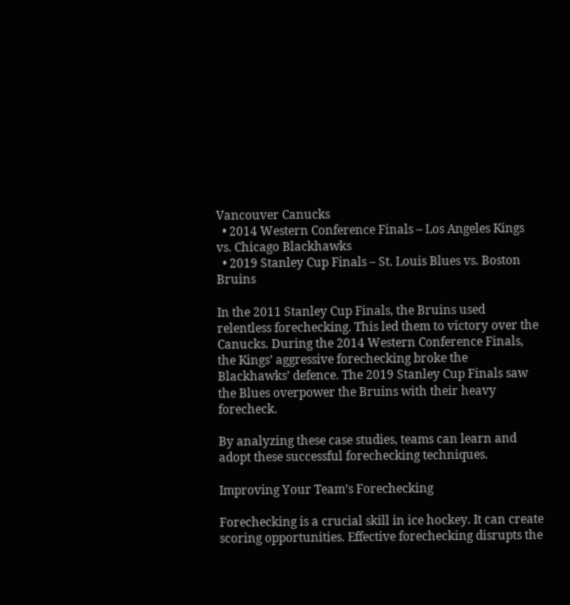Vancouver Canucks
  • 2014 Western Conference Finals – Los Angeles Kings vs. Chicago Blackhawks
  • 2019 Stanley Cup Finals – St. Louis Blues vs. Boston Bruins

In the 2011 Stanley Cup Finals, the Bruins used relentless forechecking. This led them to victory over the Canucks. During the 2014 Western Conference Finals, the Kings’ aggressive forechecking broke the Blackhawks’ defence. The 2019 Stanley Cup Finals saw the Blues overpower the Bruins with their heavy forecheck.

By analyzing these case studies, teams can learn and adopt these successful forechecking techniques.

Improving Your Team’s Forechecking

Forechecking is a crucial skill in ice hockey. It can create scoring opportunities. Effective forechecking disrupts the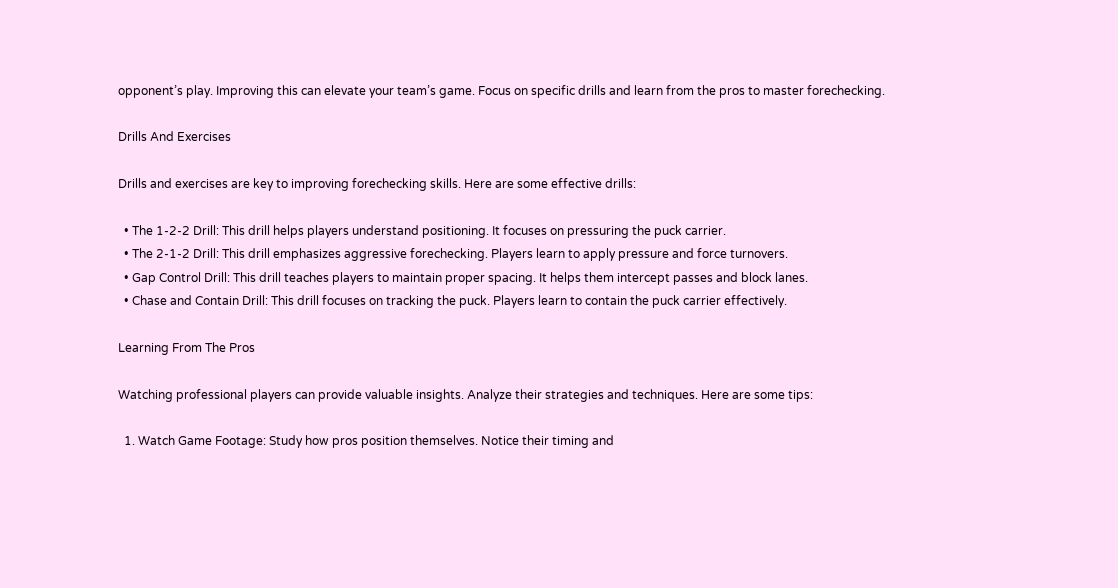opponent’s play. Improving this can elevate your team’s game. Focus on specific drills and learn from the pros to master forechecking.

Drills And Exercises

Drills and exercises are key to improving forechecking skills. Here are some effective drills:

  • The 1-2-2 Drill: This drill helps players understand positioning. It focuses on pressuring the puck carrier.
  • The 2-1-2 Drill: This drill emphasizes aggressive forechecking. Players learn to apply pressure and force turnovers.
  • Gap Control Drill: This drill teaches players to maintain proper spacing. It helps them intercept passes and block lanes.
  • Chase and Contain Drill: This drill focuses on tracking the puck. Players learn to contain the puck carrier effectively.

Learning From The Pros

Watching professional players can provide valuable insights. Analyze their strategies and techniques. Here are some tips:

  1. Watch Game Footage: Study how pros position themselves. Notice their timing and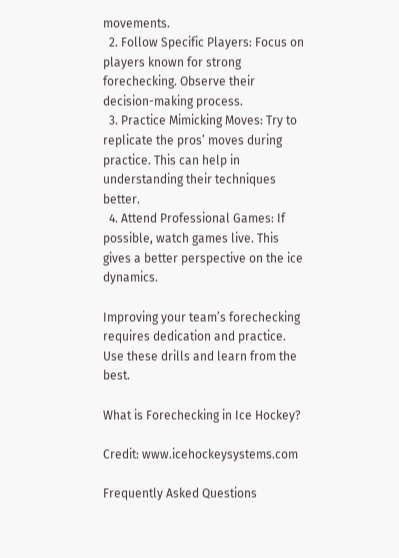movements.
  2. Follow Specific Players: Focus on players known for strong forechecking. Observe their decision-making process.
  3. Practice Mimicking Moves: Try to replicate the pros’ moves during practice. This can help in understanding their techniques better.
  4. Attend Professional Games: If possible, watch games live. This gives a better perspective on the ice dynamics.

Improving your team’s forechecking requires dedication and practice. Use these drills and learn from the best.

What is Forechecking in Ice Hockey?

Credit: www.icehockeysystems.com

Frequently Asked Questions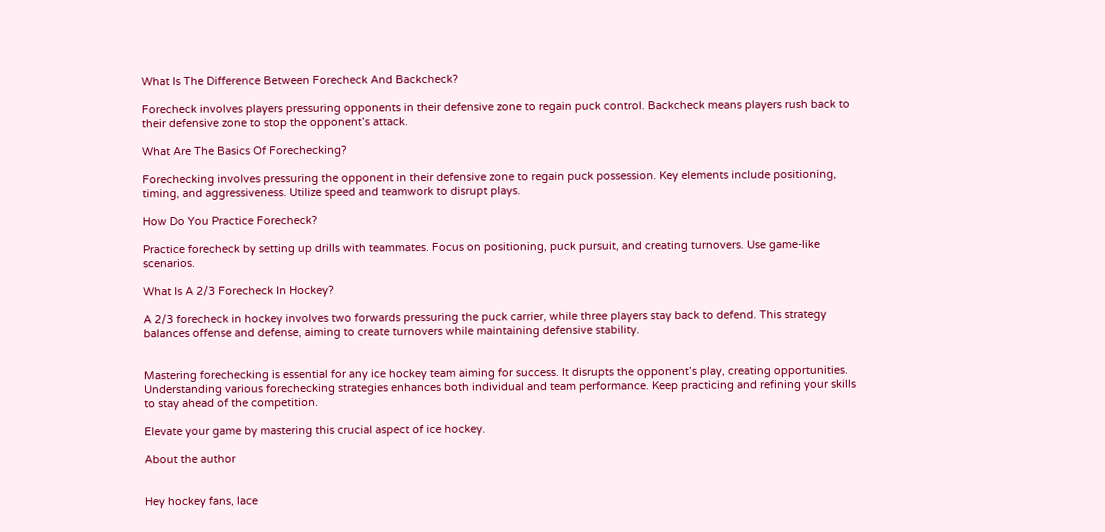What Is The Difference Between Forecheck And Backcheck?

Forecheck involves players pressuring opponents in their defensive zone to regain puck control. Backcheck means players rush back to their defensive zone to stop the opponent’s attack.

What Are The Basics Of Forechecking?

Forechecking involves pressuring the opponent in their defensive zone to regain puck possession. Key elements include positioning, timing, and aggressiveness. Utilize speed and teamwork to disrupt plays.

How Do You Practice Forecheck?

Practice forecheck by setting up drills with teammates. Focus on positioning, puck pursuit, and creating turnovers. Use game-like scenarios.

What Is A 2/3 Forecheck In Hockey?

A 2/3 forecheck in hockey involves two forwards pressuring the puck carrier, while three players stay back to defend. This strategy balances offense and defense, aiming to create turnovers while maintaining defensive stability.


Mastering forechecking is essential for any ice hockey team aiming for success. It disrupts the opponent’s play, creating opportunities. Understanding various forechecking strategies enhances both individual and team performance. Keep practicing and refining your skills to stay ahead of the competition.

Elevate your game by mastering this crucial aspect of ice hockey.

About the author


Hey hockey fans, lace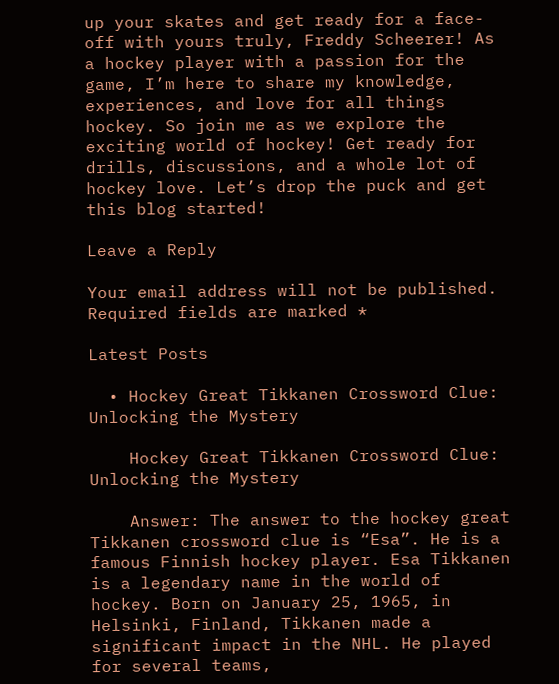up your skates and get ready for a face-off with yours truly, Freddy Scheerer! As a hockey player with a passion for the game, I’m here to share my knowledge, experiences, and love for all things hockey. So join me as we explore the exciting world of hockey! Get ready for drills, discussions, and a whole lot of hockey love. Let’s drop the puck and get this blog started!

Leave a Reply

Your email address will not be published. Required fields are marked *

Latest Posts

  • Hockey Great Tikkanen Crossword Clue: Unlocking the Mystery

    Hockey Great Tikkanen Crossword Clue: Unlocking the Mystery

    Answer: The answer to the hockey great Tikkanen crossword clue is “Esa”. He is a famous Finnish hockey player. Esa Tikkanen is a legendary name in the world of hockey. Born on January 25, 1965, in Helsinki, Finland, Tikkanen made a significant impact in the NHL. He played for several teams,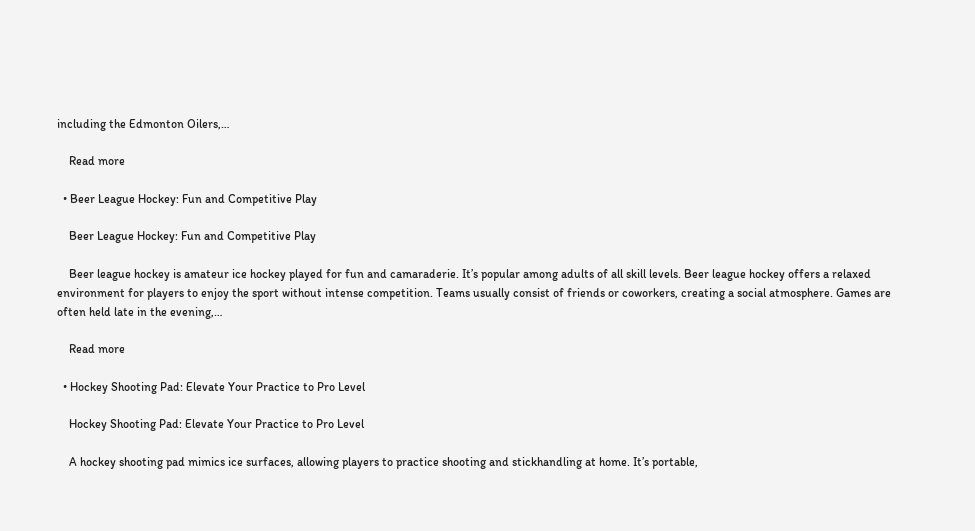including the Edmonton Oilers,…

    Read more

  • Beer League Hockey: Fun and Competitive Play

    Beer League Hockey: Fun and Competitive Play

    Beer league hockey is amateur ice hockey played for fun and camaraderie. It’s popular among adults of all skill levels. Beer league hockey offers a relaxed environment for players to enjoy the sport without intense competition. Teams usually consist of friends or coworkers, creating a social atmosphere. Games are often held late in the evening,…

    Read more

  • Hockey Shooting Pad: Elevate Your Practice to Pro Level

    Hockey Shooting Pad: Elevate Your Practice to Pro Level

    A hockey shooting pad mimics ice surfaces, allowing players to practice shooting and stickhandling at home. It’s portable,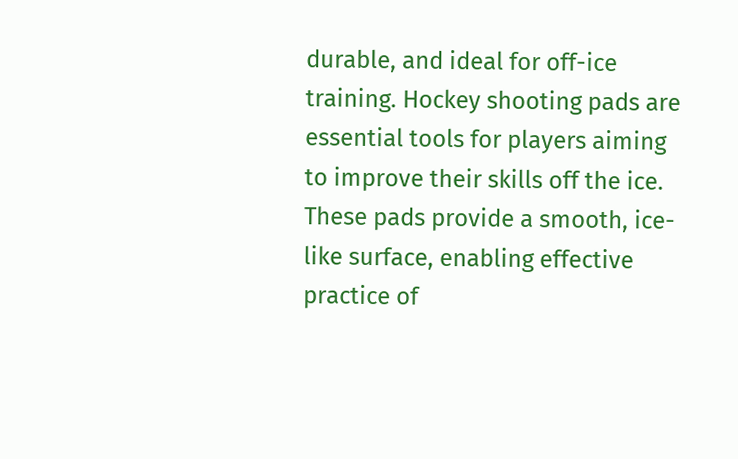durable, and ideal for off-ice training. Hockey shooting pads are essential tools for players aiming to improve their skills off the ice. These pads provide a smooth, ice-like surface, enabling effective practice of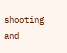shooting and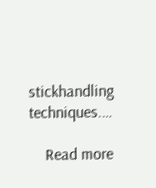stickhandling techniques.…

    Read more